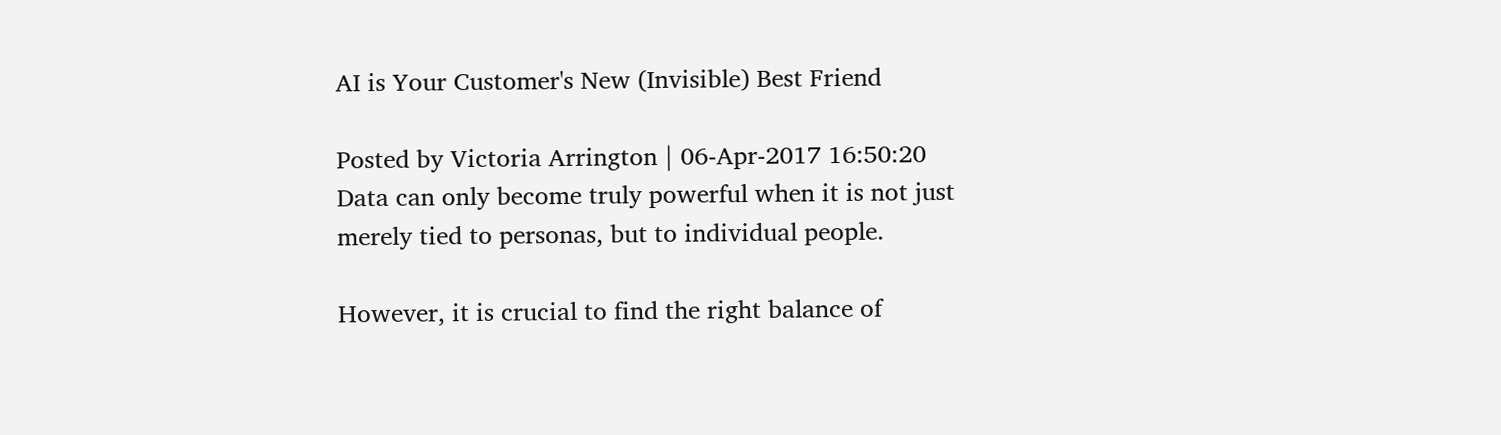AI is Your Customer's New (Invisible) Best Friend

Posted by Victoria Arrington | 06-Apr-2017 16:50:20
Data can only become truly powerful when it is not just merely tied to personas, but to individual people.

However, it is crucial to find the right balance of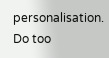personalisation. Do too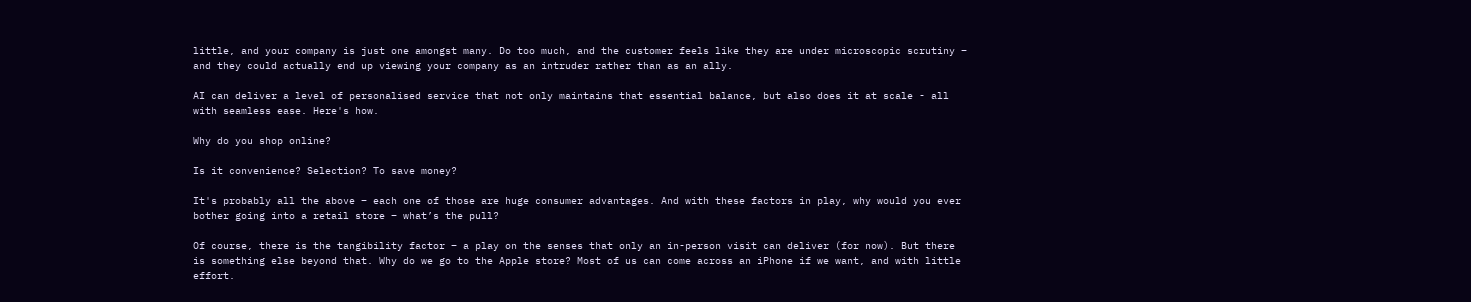little, and your company is just one amongst many. Do too much, and the customer feels like they are under microscopic scrutiny – and they could actually end up viewing your company as an intruder rather than as an ally.

AI can deliver a level of personalised service that not only maintains that essential balance, but also does it at scale - all with seamless ease. Here's how.

Why do you shop online?

Is it convenience? Selection? To save money?

It's probably all the above – each one of those are huge consumer advantages. And with these factors in play, why would you ever bother going into a retail store – what’s the pull?

Of course, there is the tangibility factor – a play on the senses that only an in-person visit can deliver (for now). But there is something else beyond that. Why do we go to the Apple store? Most of us can come across an iPhone if we want, and with little effort.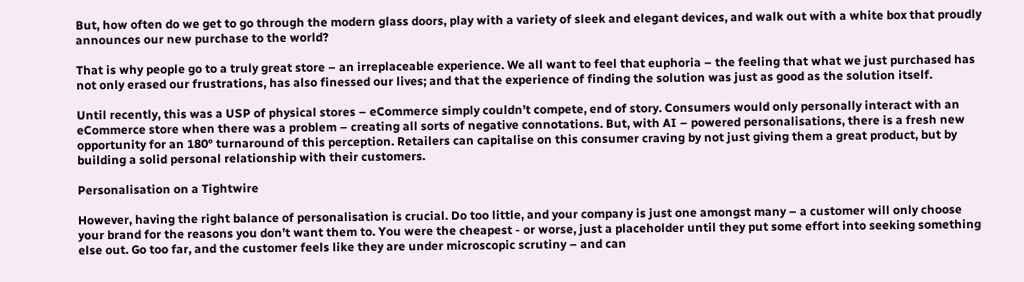But, how often do we get to go through the modern glass doors, play with a variety of sleek and elegant devices, and walk out with a white box that proudly announces our new purchase to the world?

That is why people go to a truly great store – an irreplaceable experience. We all want to feel that euphoria – the feeling that what we just purchased has not only erased our frustrations, has also finessed our lives; and that the experience of finding the solution was just as good as the solution itself.

Until recently, this was a USP of physical stores – eCommerce simply couldn’t compete, end of story. Consumers would only personally interact with an eCommerce store when there was a problem – creating all sorts of negative connotations. But, with AI – powered personalisations, there is a fresh new opportunity for an 180° turnaround of this perception. Retailers can capitalise on this consumer craving by not just giving them a great product, but by building a solid personal relationship with their customers.

Personalisation on a Tightwire

However, having the right balance of personalisation is crucial. Do too little, and your company is just one amongst many – a customer will only choose your brand for the reasons you don’t want them to. You were the cheapest - or worse, just a placeholder until they put some effort into seeking something else out. Go too far, and the customer feels like they are under microscopic scrutiny – and can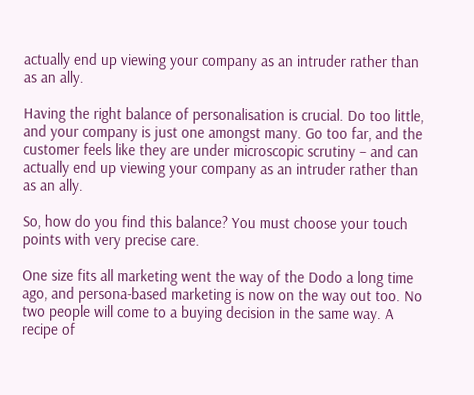actually end up viewing your company as an intruder rather than as an ally.

Having the right balance of personalisation is crucial. Do too little, and your company is just one amongst many. Go too far, and the customer feels like they are under microscopic scrutiny – and can actually end up viewing your company as an intruder rather than as an ally.

So, how do you find this balance? You must choose your touch points with very precise care.

One size fits all marketing went the way of the Dodo a long time ago, and persona-based marketing is now on the way out too. No two people will come to a buying decision in the same way. A recipe of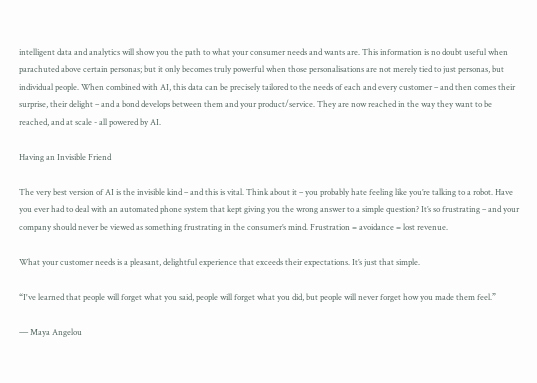intelligent data and analytics will show you the path to what your consumer needs and wants are. This information is no doubt useful when parachuted above certain personas; but it only becomes truly powerful when those personalisations are not merely tied to just personas, but individual people. When combined with AI, this data can be precisely tailored to the needs of each and every customer – and then comes their surprise, their delight – and a bond develops between them and your product/service. They are now reached in the way they want to be reached, and at scale - all powered by AI.

Having an Invisible Friend

The very best version of AI is the invisible kind – and this is vital. Think about it – you probably hate feeling like you’re talking to a robot. Have you ever had to deal with an automated phone system that kept giving you the wrong answer to a simple question? It’s so frustrating – and your company should never be viewed as something frustrating in the consumer’s mind. Frustration = avoidance = lost revenue.

What your customer needs is a pleasant, delightful experience that exceeds their expectations. It’s just that simple.

“I've learned that people will forget what you said, people will forget what you did, but people will never forget how you made them feel.”

― Maya Angelou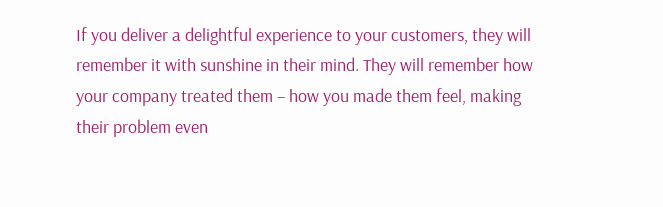If you deliver a delightful experience to your customers, they will remember it with sunshine in their mind. They will remember how your company treated them – how you made them feel, making their problem even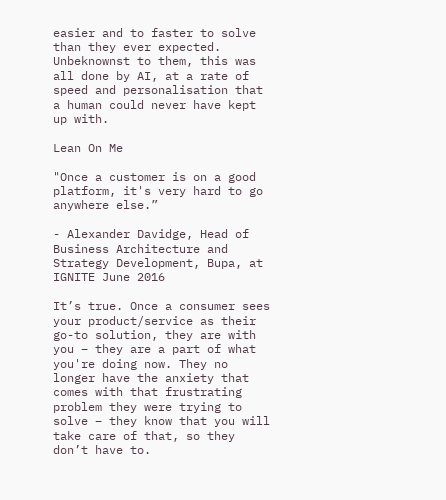easier and to faster to solve than they ever expected. Unbeknownst to them, this was all done by AI, at a rate of speed and personalisation that a human could never have kept up with.

Lean On Me

"Once a customer is on a good platform, it's very hard to go anywhere else.”

- Alexander Davidge, Head of Business Architecture and Strategy Development, Bupa, at IGNITE June 2016

It’s true. Once a consumer sees your product/service as their go-to solution, they are with you – they are a part of what you're doing now. They no longer have the anxiety that comes with that frustrating problem they were trying to solve – they know that you will take care of that, so they don’t have to.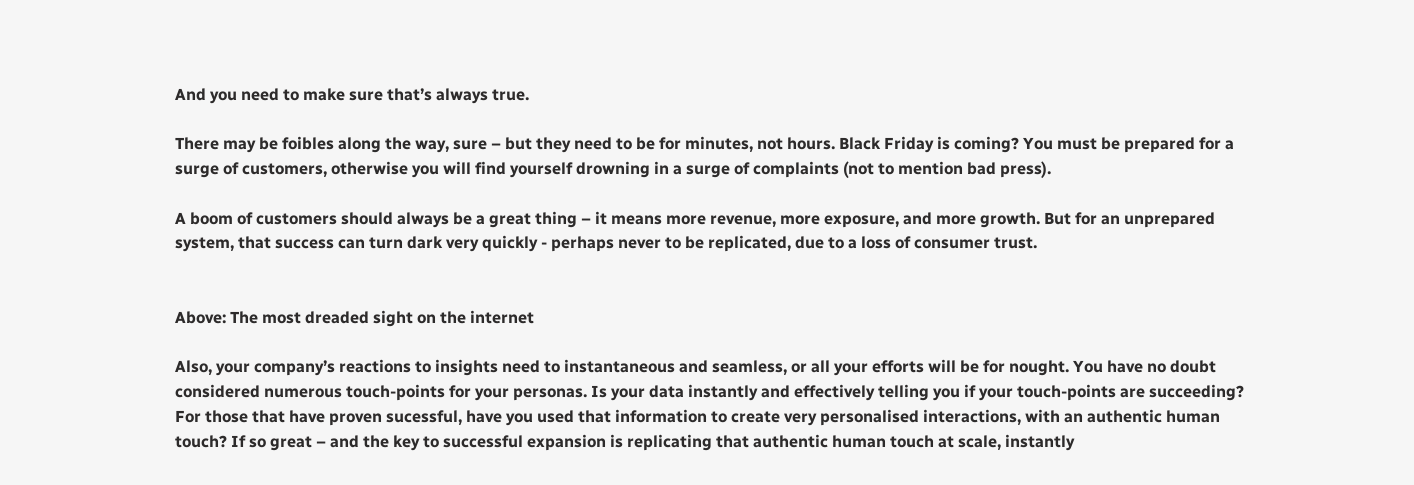And you need to make sure that’s always true.

There may be foibles along the way, sure – but they need to be for minutes, not hours. Black Friday is coming? You must be prepared for a surge of customers, otherwise you will find yourself drowning in a surge of complaints (not to mention bad press).

A boom of customers should always be a great thing – it means more revenue, more exposure, and more growth. But for an unprepared system, that success can turn dark very quickly - perhaps never to be replicated, due to a loss of consumer trust.


Above: The most dreaded sight on the internet

Also, your company’s reactions to insights need to instantaneous and seamless, or all your efforts will be for nought. You have no doubt considered numerous touch-points for your personas. Is your data instantly and effectively telling you if your touch-points are succeeding? For those that have proven sucessful, have you used that information to create very personalised interactions, with an authentic human touch? If so great – and the key to successful expansion is replicating that authentic human touch at scale, instantly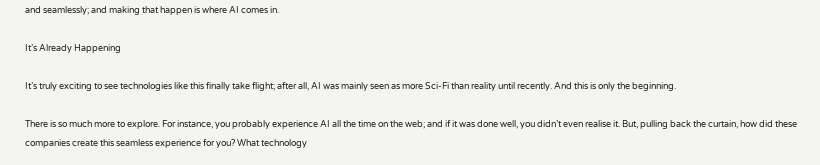and seamlessly; and making that happen is where AI comes in.

It’s Already Happening

It’s truly exciting to see technologies like this finally take flight; after all, AI was mainly seen as more Sci-Fi than reality until recently. And this is only the beginning.

There is so much more to explore. For instance, you probably experience AI all the time on the web; and if it was done well, you didn’t even realise it. But, pulling back the curtain, how did these companies create this seamless experience for you? What technology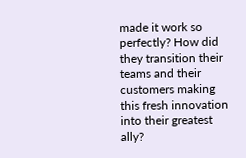made it work so perfectly? How did they transition their teams and their customers making this fresh innovation into their greatest ally?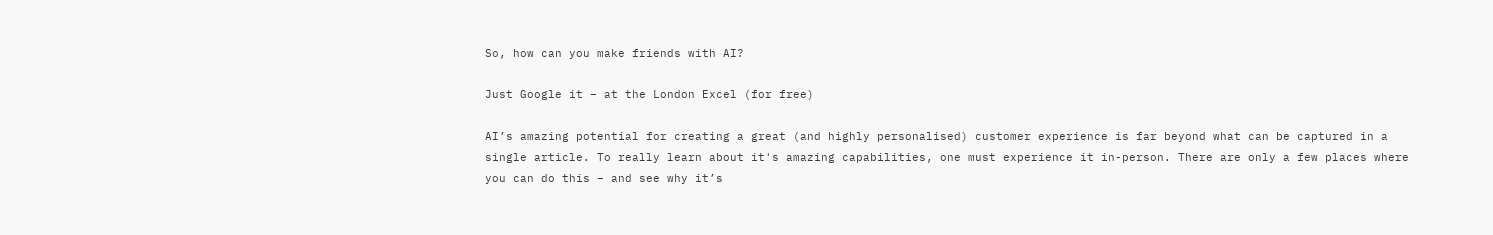So, how can you make friends with AI?

Just Google it – at the London Excel (for free)

AI’s amazing potential for creating a great (and highly personalised) customer experience is far beyond what can be captured in a single article. To really learn about it's amazing capabilities, one must experience it in-person. There are only a few places where you can do this – and see why it’s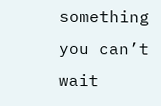something you can’t wait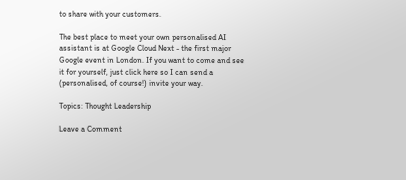to share with your customers.

The best place to meet your own personalised AI assistant is at Google Cloud Next - the first major Google event in London. If you want to come and see it for yourself, just click here so I can send a (personalised, of course!) invite your way.

Topics: Thought Leadership

Leave a Comment